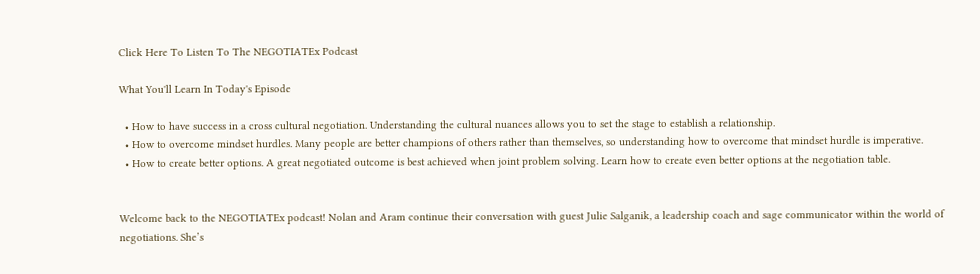Click Here To Listen To The NEGOTIATEx Podcast

What You'll Learn In Today's Episode

  • How to have success in a cross cultural negotiation. Understanding the cultural nuances allows you to set the stage to establish a relationship.
  • How to overcome mindset hurdles. Many people are better champions of others rather than themselves, so understanding how to overcome that mindset hurdle is imperative.
  • How to create better options. A great negotiated outcome is best achieved when joint problem solving. Learn how to create even better options at the negotiation table.


Welcome back to the NEGOTIATEx podcast! Nolan and Aram continue their conversation with guest Julie Salganik, a leadership coach and sage communicator within the world of negotiations. She’s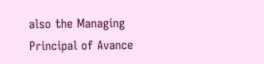also the Managing Principal of Avance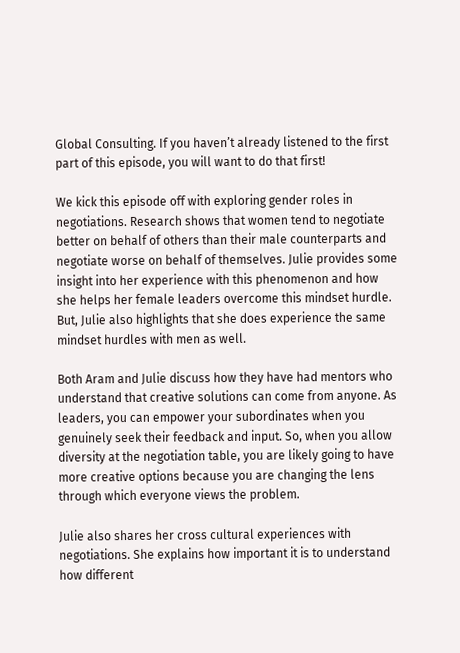Global Consulting. If you haven’t already listened to the first part of this episode, you will want to do that first!

We kick this episode off with exploring gender roles in negotiations. Research shows that women tend to negotiate better on behalf of others than their male counterparts and negotiate worse on behalf of themselves. Julie provides some insight into her experience with this phenomenon and how she helps her female leaders overcome this mindset hurdle. But, Julie also highlights that she does experience the same mindset hurdles with men as well.

Both Aram and Julie discuss how they have had mentors who understand that creative solutions can come from anyone. As leaders, you can empower your subordinates when you genuinely seek their feedback and input. So, when you allow diversity at the negotiation table, you are likely going to have more creative options because you are changing the lens through which everyone views the problem.

Julie also shares her cross cultural experiences with negotiations. She explains how important it is to understand how different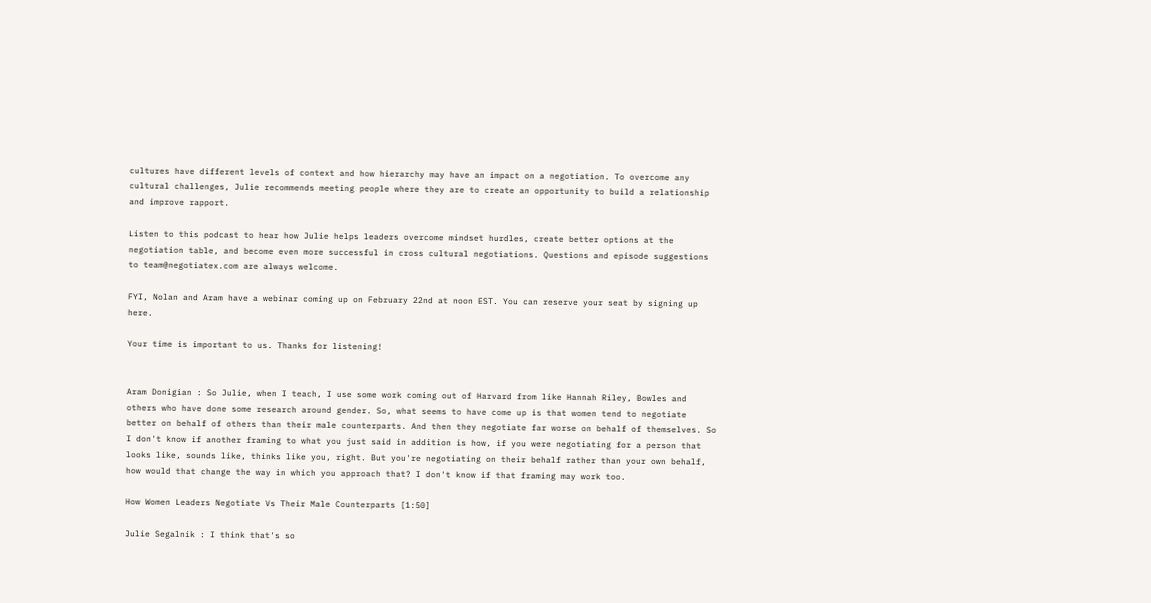cultures have different levels of context and how hierarchy may have an impact on a negotiation. To overcome any cultural challenges, Julie recommends meeting people where they are to create an opportunity to build a relationship and improve rapport.

Listen to this podcast to hear how Julie helps leaders overcome mindset hurdles, create better options at the negotiation table, and become even more successful in cross cultural negotiations. Questions and episode suggestions to team@negotiatex.com are always welcome.

FYI, Nolan and Aram have a webinar coming up on February 22nd at noon EST. You can reserve your seat by signing up here.

Your time is important to us. Thanks for listening!


Aram Donigian : So Julie, when I teach, I use some work coming out of Harvard from like Hannah Riley, Bowles and others who have done some research around gender. So, what seems to have come up is that women tend to negotiate better on behalf of others than their male counterparts. And then they negotiate far worse on behalf of themselves. So I don't know if another framing to what you just said in addition is how, if you were negotiating for a person that looks like, sounds like, thinks like you, right. But you're negotiating on their behalf rather than your own behalf, how would that change the way in which you approach that? I don't know if that framing may work too.

How Women Leaders Negotiate Vs Their Male Counterparts [1:50]

Julie Segalnik : I think that's so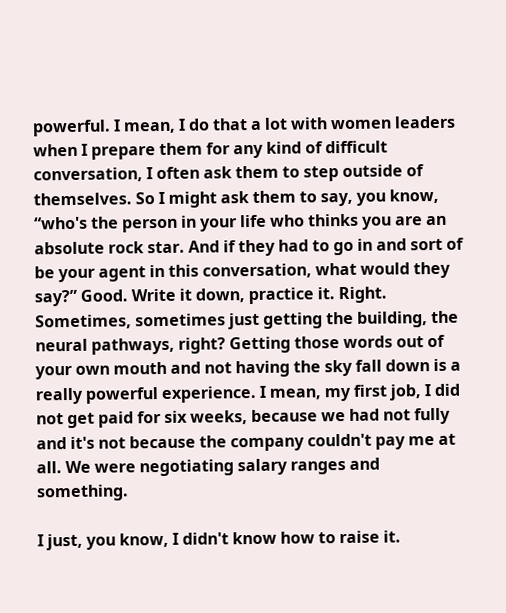powerful. I mean, I do that a lot with women leaders when I prepare them for any kind of difficult conversation, I often ask them to step outside of themselves. So I might ask them to say, you know, “who's the person in your life who thinks you are an absolute rock star. And if they had to go in and sort of be your agent in this conversation, what would they say?” Good. Write it down, practice it. Right. Sometimes, sometimes just getting the building, the neural pathways, right? Getting those words out of your own mouth and not having the sky fall down is a really powerful experience. I mean, my first job, I did not get paid for six weeks, because we had not fully and it's not because the company couldn't pay me at all. We were negotiating salary ranges and something.

I just, you know, I didn't know how to raise it.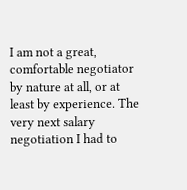I am not a great, comfortable negotiator by nature at all, or at least by experience. The very next salary negotiation I had to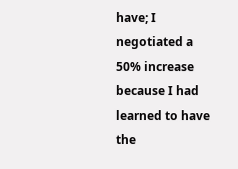have; I negotiated a 50% increase because I had learned to have the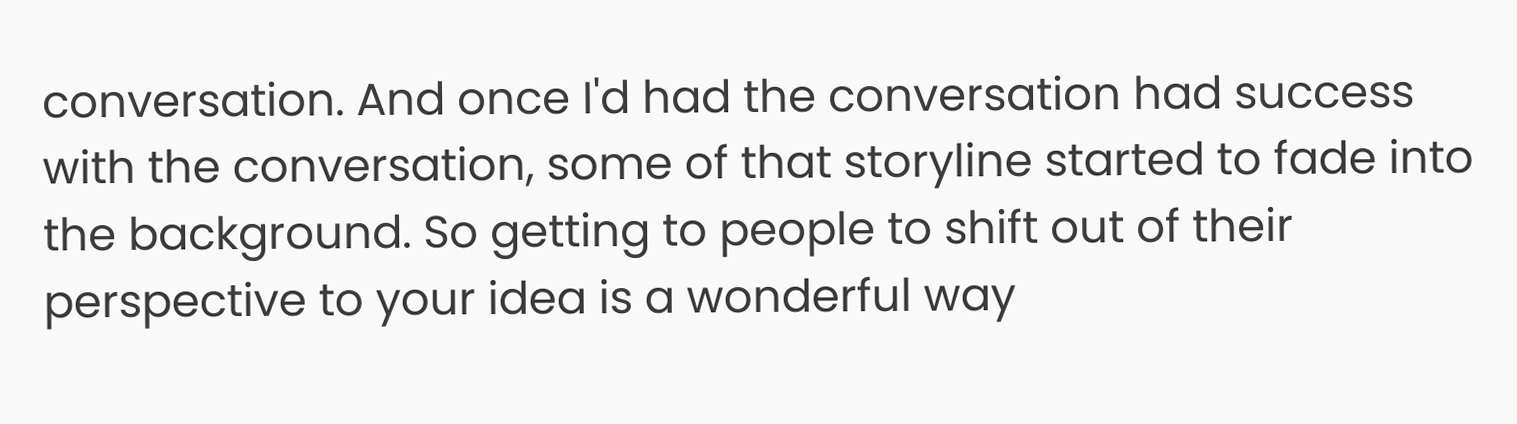conversation. And once I'd had the conversation had success with the conversation, some of that storyline started to fade into the background. So getting to people to shift out of their perspective to your idea is a wonderful way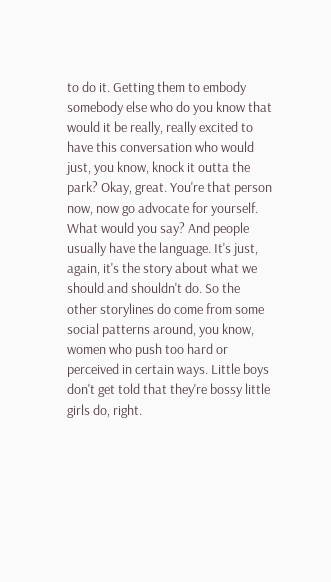to do it. Getting them to embody somebody else who do you know that would it be really, really excited to have this conversation who would just, you know, knock it outta the park? Okay, great. You're that person now, now go advocate for yourself. What would you say? And people usually have the language. It's just, again, it's the story about what we should and shouldn't do. So the other storylines do come from some social patterns around, you know, women who push too hard or perceived in certain ways. Little boys don't get told that they're bossy little girls do, right.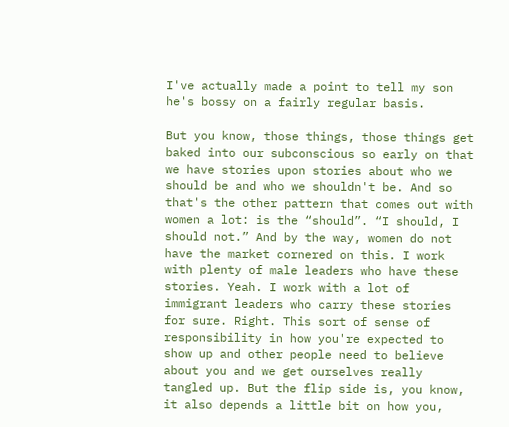I've actually made a point to tell my son he's bossy on a fairly regular basis.

But you know, those things, those things get baked into our subconscious so early on that we have stories upon stories about who we should be and who we shouldn't be. And so that's the other pattern that comes out with women a lot: is the “should”. “I should, I should not.” And by the way, women do not have the market cornered on this. I work with plenty of male leaders who have these stories. Yeah. I work with a lot of immigrant leaders who carry these stories for sure. Right. This sort of sense of responsibility in how you're expected to show up and other people need to believe about you and we get ourselves really tangled up. But the flip side is, you know, it also depends a little bit on how you,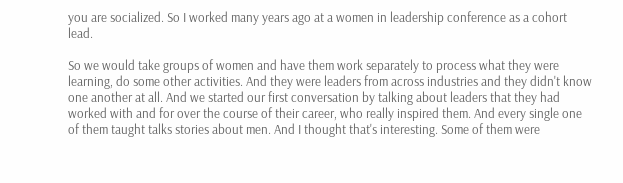you are socialized. So I worked many years ago at a women in leadership conference as a cohort lead.

So we would take groups of women and have them work separately to process what they were learning, do some other activities. And they were leaders from across industries and they didn't know one another at all. And we started our first conversation by talking about leaders that they had worked with and for over the course of their career, who really inspired them. And every single one of them taught talks stories about men. And I thought that's interesting. Some of them were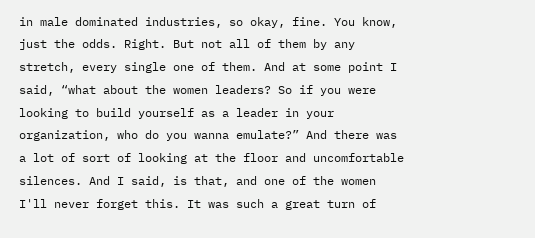in male dominated industries, so okay, fine. You know, just the odds. Right. But not all of them by any stretch, every single one of them. And at some point I said, “what about the women leaders? So if you were looking to build yourself as a leader in your organization, who do you wanna emulate?” And there was a lot of sort of looking at the floor and uncomfortable silences. And I said, is that, and one of the women I'll never forget this. It was such a great turn of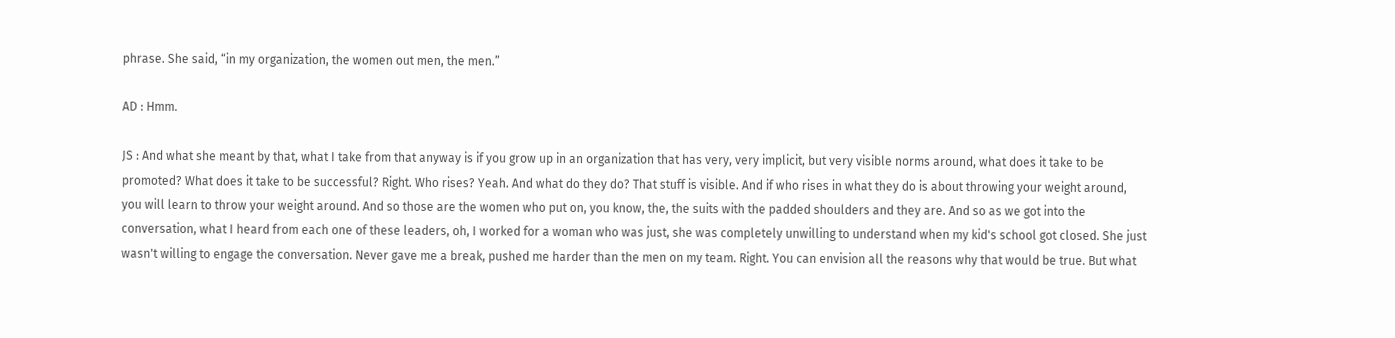phrase. She said, “in my organization, the women out men, the men.”

AD : Hmm.

JS : And what she meant by that, what I take from that anyway is if you grow up in an organization that has very, very implicit, but very visible norms around, what does it take to be promoted? What does it take to be successful? Right. Who rises? Yeah. And what do they do? That stuff is visible. And if who rises in what they do is about throwing your weight around, you will learn to throw your weight around. And so those are the women who put on, you know, the, the suits with the padded shoulders and they are. And so as we got into the conversation, what I heard from each one of these leaders, oh, I worked for a woman who was just, she was completely unwilling to understand when my kid's school got closed. She just wasn't willing to engage the conversation. Never gave me a break, pushed me harder than the men on my team. Right. You can envision all the reasons why that would be true. But what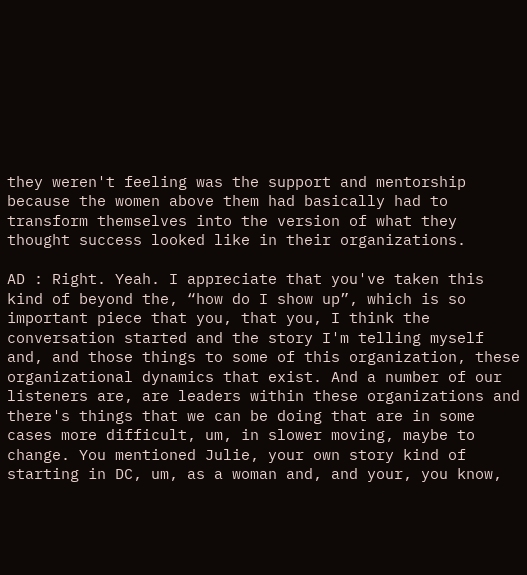they weren't feeling was the support and mentorship because the women above them had basically had to transform themselves into the version of what they thought success looked like in their organizations.

AD : Right. Yeah. I appreciate that you've taken this kind of beyond the, “how do I show up”, which is so important piece that you, that you, I think the conversation started and the story I'm telling myself and, and those things to some of this organization, these organizational dynamics that exist. And a number of our listeners are, are leaders within these organizations and there's things that we can be doing that are in some cases more difficult, um, in slower moving, maybe to change. You mentioned Julie, your own story kind of starting in DC, um, as a woman and, and your, you know,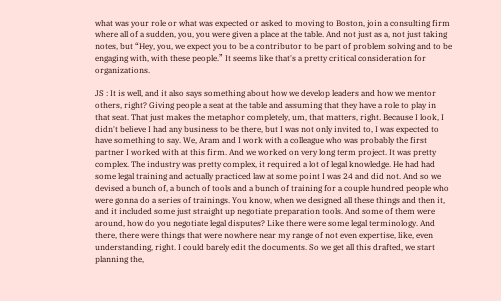what was your role or what was expected or asked to moving to Boston, join a consulting firm where all of a sudden, you, you were given a place at the table. And not just as a, not just taking notes, but “Hey, you, we expect you to be a contributor to be part of problem solving and to be engaging with, with these people.” It seems like that's a pretty critical consideration for organizations.

JS : It is well, and it also says something about how we develop leaders and how we mentor others, right? Giving people a seat at the table and assuming that they have a role to play in that seat. That just makes the metaphor completely, um, that matters, right. Because I look, I didn't believe I had any business to be there, but I was not only invited to, I was expected to have something to say. We, Aram and I work with a colleague who was probably the first partner I worked with at this firm. And we worked on very long term project. It was pretty complex. The industry was pretty complex, it required a lot of legal knowledge. He had had some legal training and actually practiced law at some point I was 24 and did not. And so we devised a bunch of, a bunch of tools and a bunch of training for a couple hundred people who were gonna do a series of trainings. You know, when we designed all these things and then it, and it included some just straight up negotiate preparation tools. And some of them were around, how do you negotiate legal disputes? Like there were some legal terminology. And there, there were things that were nowhere near my range of not even expertise, like, even understanding, right. I could barely edit the documents. So we get all this drafted, we start planning the,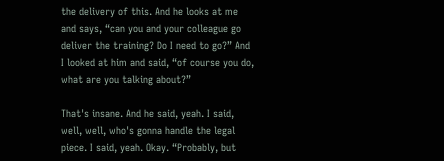the delivery of this. And he looks at me and says, “can you and your colleague go deliver the training? Do I need to go?” And I looked at him and said, “of course you do, what are you talking about?”

That's insane. And he said, yeah. I said, well, well, who's gonna handle the legal piece. I said, yeah. Okay. “Probably, but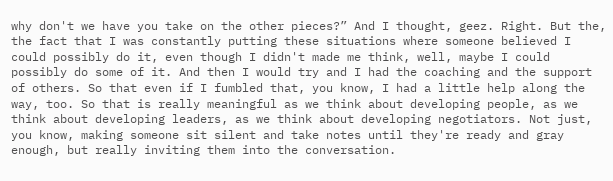why don't we have you take on the other pieces?” And I thought, geez. Right. But the, the fact that I was constantly putting these situations where someone believed I could possibly do it, even though I didn't made me think, well, maybe I could possibly do some of it. And then I would try and I had the coaching and the support of others. So that even if I fumbled that, you know, I had a little help along the way, too. So that is really meaningful as we think about developing people, as we think about developing leaders, as we think about developing negotiators. Not just, you know, making someone sit silent and take notes until they're ready and gray enough, but really inviting them into the conversation.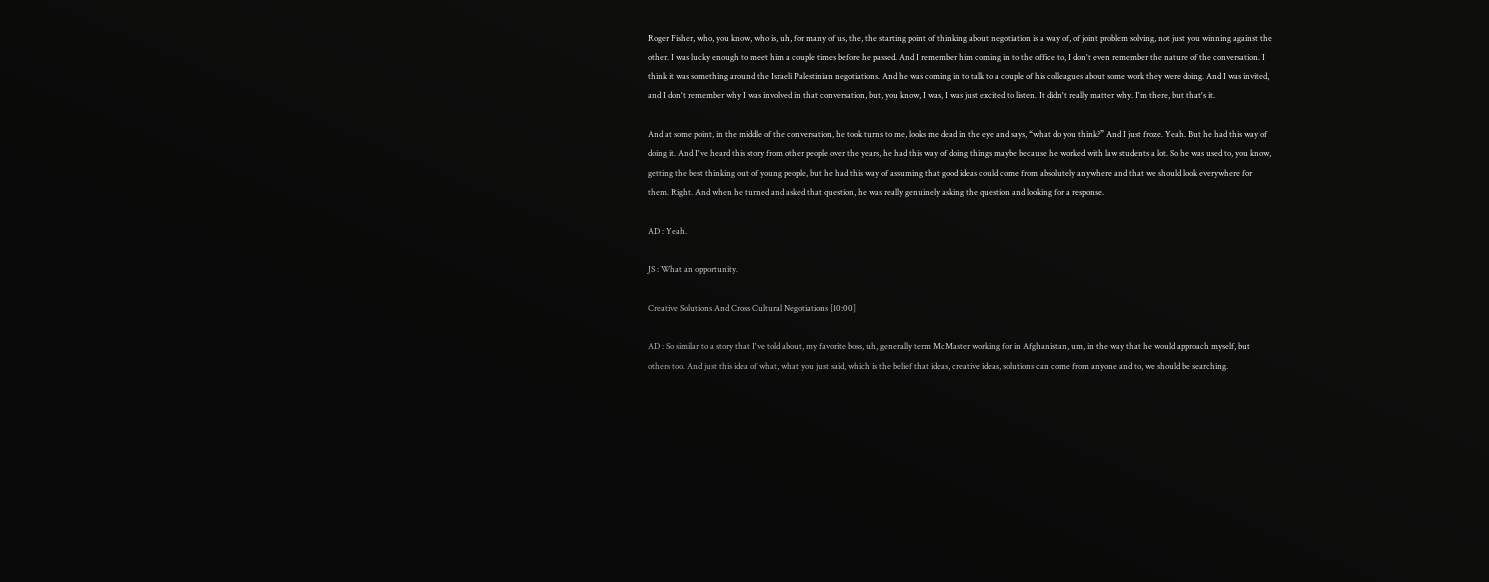Roger Fisher, who, you know, who is, uh, for many of us, the, the starting point of thinking about negotiation is a way of, of joint problem solving, not just you winning against the other. I was lucky enough to meet him a couple times before he passed. And I remember him coming in to the office to, I don't even remember the nature of the conversation. I think it was something around the Israeli Palestinian negotiations. And he was coming in to talk to a couple of his colleagues about some work they were doing. And I was invited, and I don't remember why I was involved in that conversation, but, you know, I was, I was just excited to listen. It didn't really matter why. I'm there, but that's it.

And at some point, in the middle of the conversation, he took turns to me, looks me dead in the eye and says, “what do you think?” And I just froze. Yeah. But he had this way of doing it. And I've heard this story from other people over the years, he had this way of doing things maybe because he worked with law students a lot. So he was used to, you know, getting the best thinking out of young people, but he had this way of assuming that good ideas could come from absolutely anywhere and that we should look everywhere for them. Right. And when he turned and asked that question, he was really genuinely asking the question and looking for a response.

AD : Yeah.

JS : What an opportunity.

Creative Solutions And Cross Cultural Negotiations [10:00]

AD : So similar to a story that I've told about, my favorite boss, uh, generally term McMaster working for in Afghanistan, um, in the way that he would approach myself, but others too. And just this idea of what, what you just said, which is the belief that ideas, creative ideas, solutions can come from anyone and to, we should be searching.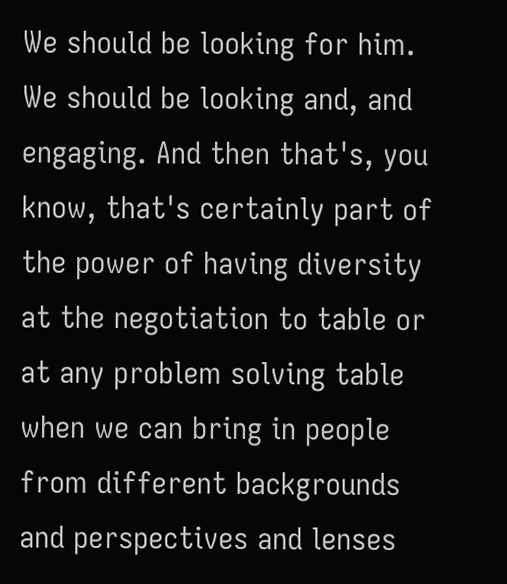We should be looking for him. We should be looking and, and engaging. And then that's, you know, that's certainly part of the power of having diversity at the negotiation to table or at any problem solving table when we can bring in people from different backgrounds and perspectives and lenses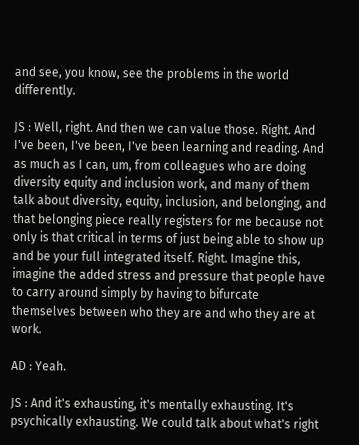and see, you know, see the problems in the world differently.

JS : Well, right. And then we can value those. Right. And I've been, I've been, I've been learning and reading. And as much as I can, um, from colleagues who are doing diversity equity and inclusion work, and many of them talk about diversity, equity, inclusion, and belonging, and that belonging piece really registers for me because not only is that critical in terms of just being able to show up and be your full integrated itself. Right. Imagine this, imagine the added stress and pressure that people have to carry around simply by having to bifurcate themselves between who they are and who they are at work.

AD : Yeah.

JS : And it's exhausting, it's mentally exhausting. It's psychically exhausting. We could talk about what's right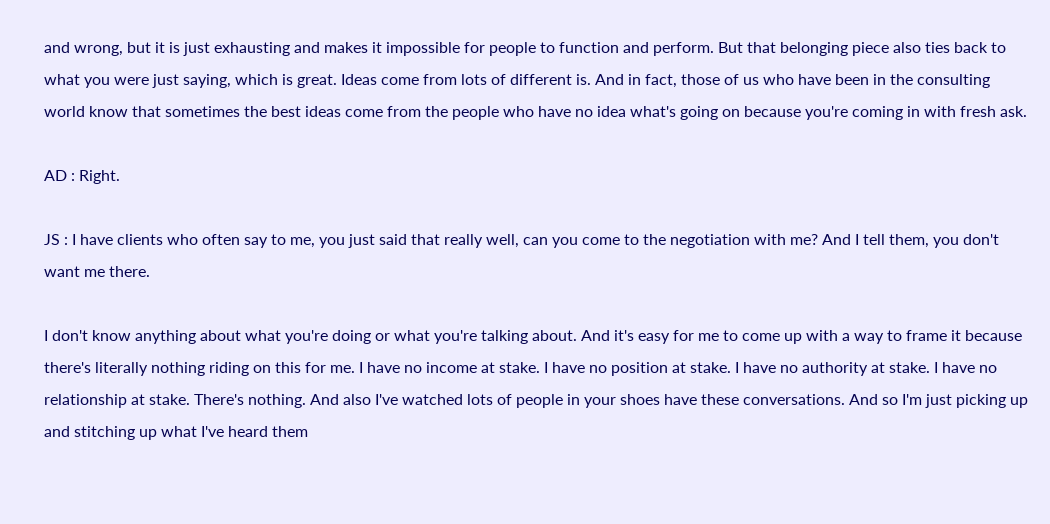and wrong, but it is just exhausting and makes it impossible for people to function and perform. But that belonging piece also ties back to what you were just saying, which is great. Ideas come from lots of different is. And in fact, those of us who have been in the consulting world know that sometimes the best ideas come from the people who have no idea what's going on because you're coming in with fresh ask.

AD : Right.

JS : I have clients who often say to me, you just said that really well, can you come to the negotiation with me? And I tell them, you don't want me there.

I don't know anything about what you're doing or what you're talking about. And it's easy for me to come up with a way to frame it because there's literally nothing riding on this for me. I have no income at stake. I have no position at stake. I have no authority at stake. I have no relationship at stake. There's nothing. And also I've watched lots of people in your shoes have these conversations. And so I'm just picking up and stitching up what I've heard them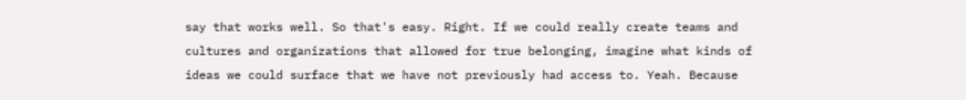say that works well. So that's easy. Right. If we could really create teams and cultures and organizations that allowed for true belonging, imagine what kinds of ideas we could surface that we have not previously had access to. Yeah. Because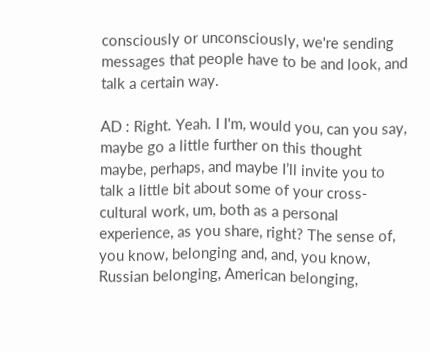consciously or unconsciously, we're sending messages that people have to be and look, and talk a certain way.

AD : Right. Yeah. I I'm, would you, can you say, maybe go a little further on this thought maybe, perhaps, and maybe I’ll invite you to talk a little bit about some of your cross-cultural work, um, both as a personal experience, as you share, right? The sense of, you know, belonging and, and, you know, Russian belonging, American belonging,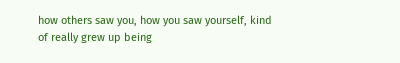how others saw you, how you saw yourself, kind of really grew up being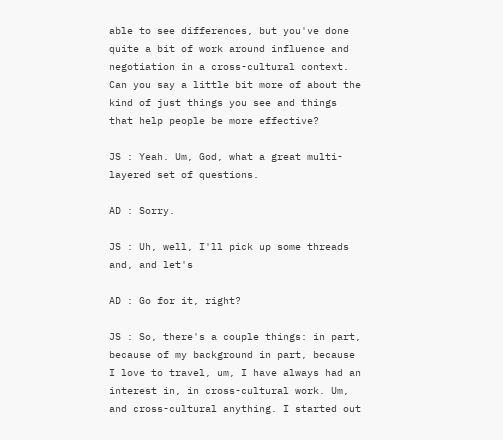able to see differences, but you've done quite a bit of work around influence and negotiation in a cross-cultural context. Can you say a little bit more of about the kind of just things you see and things that help people be more effective?

JS : Yeah. Um, God, what a great multi-layered set of questions.

AD : Sorry.

JS : Uh, well, I'll pick up some threads and, and let's

AD : Go for it, right?

JS : So, there's a couple things: in part, because of my background in part, because I love to travel, um, I have always had an interest in, in cross-cultural work. Um, and cross-cultural anything. I started out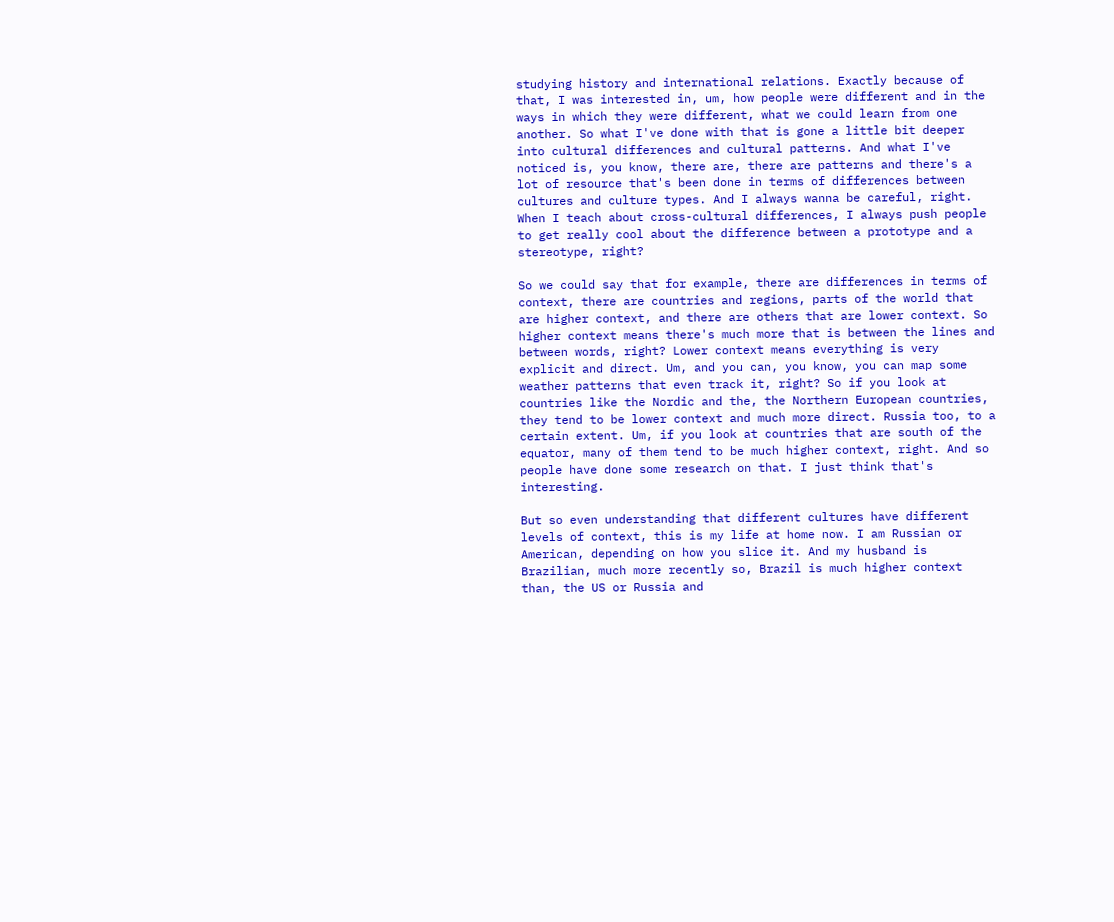studying history and international relations. Exactly because of that, I was interested in, um, how people were different and in the ways in which they were different, what we could learn from one another. So what I've done with that is gone a little bit deeper into cultural differences and cultural patterns. And what I've noticed is, you know, there are, there are patterns and there's a lot of resource that's been done in terms of differences between cultures and culture types. And I always wanna be careful, right. When I teach about cross-cultural differences, I always push people to get really cool about the difference between a prototype and a stereotype, right?

So we could say that for example, there are differences in terms of context, there are countries and regions, parts of the world that are higher context, and there are others that are lower context. So higher context means there's much more that is between the lines and between words, right? Lower context means everything is very explicit and direct. Um, and you can, you know, you can map some weather patterns that even track it, right? So if you look at countries like the Nordic and the, the Northern European countries, they tend to be lower context and much more direct. Russia too, to a certain extent. Um, if you look at countries that are south of the equator, many of them tend to be much higher context, right. And so people have done some research on that. I just think that's interesting.

But so even understanding that different cultures have different levels of context, this is my life at home now. I am Russian or American, depending on how you slice it. And my husband is Brazilian, much more recently so, Brazil is much higher context than, the US or Russia and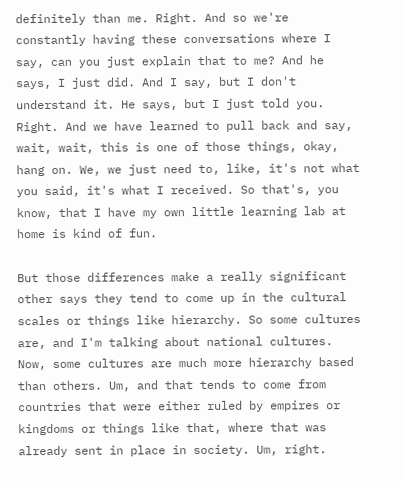definitely than me. Right. And so we're constantly having these conversations where I say, can you just explain that to me? And he says, I just did. And I say, but I don't understand it. He says, but I just told you. Right. And we have learned to pull back and say, wait, wait, this is one of those things, okay, hang on. We, we just need to, like, it's not what you said, it's what I received. So that's, you know, that I have my own little learning lab at home is kind of fun.

But those differences make a really significant other says they tend to come up in the cultural scales or things like hierarchy. So some cultures are, and I'm talking about national cultures. Now, some cultures are much more hierarchy based than others. Um, and that tends to come from countries that were either ruled by empires or kingdoms or things like that, where that was already sent in place in society. Um, right.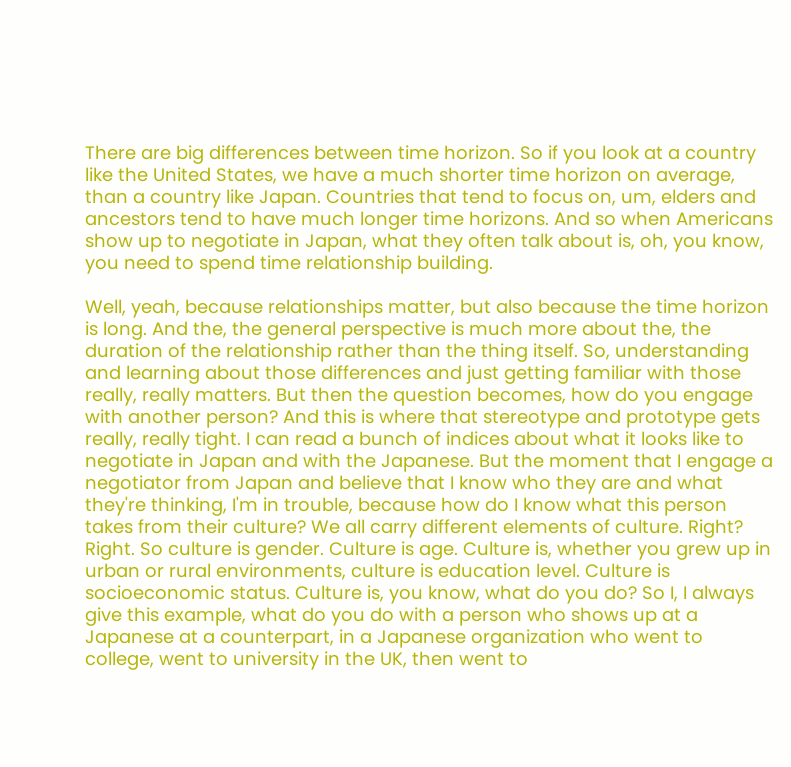There are big differences between time horizon. So if you look at a country like the United States, we have a much shorter time horizon on average, than a country like Japan. Countries that tend to focus on, um, elders and ancestors tend to have much longer time horizons. And so when Americans show up to negotiate in Japan, what they often talk about is, oh, you know, you need to spend time relationship building.

Well, yeah, because relationships matter, but also because the time horizon is long. And the, the general perspective is much more about the, the duration of the relationship rather than the thing itself. So, understanding and learning about those differences and just getting familiar with those really, really matters. But then the question becomes, how do you engage with another person? And this is where that stereotype and prototype gets really, really tight. I can read a bunch of indices about what it looks like to negotiate in Japan and with the Japanese. But the moment that I engage a negotiator from Japan and believe that I know who they are and what they're thinking, I'm in trouble, because how do I know what this person takes from their culture? We all carry different elements of culture. Right? Right. So culture is gender. Culture is age. Culture is, whether you grew up in urban or rural environments, culture is education level. Culture is socioeconomic status. Culture is, you know, what do you do? So I, I always give this example, what do you do with a person who shows up at a Japanese at a counterpart, in a Japanese organization who went to college, went to university in the UK, then went to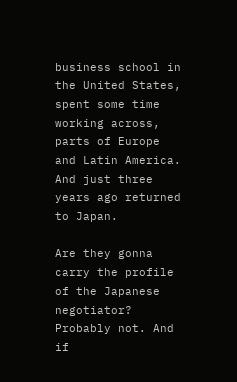business school in the United States, spent some time working across,  parts of Europe and Latin America. And just three years ago returned to Japan.

Are they gonna carry the profile of the Japanese negotiator? Probably not. And if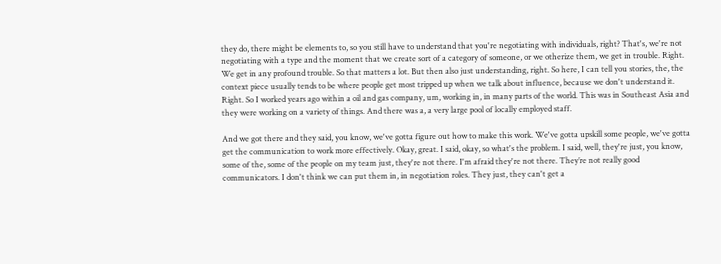they do, there might be elements to, so you still have to understand that you're negotiating with individuals, right? That's, we're not negotiating with a type and the moment that we create sort of a category of someone, or we otherize them, we get in trouble. Right. We get in any profound trouble. So that matters a lot. But then also just understanding, right. So here, I can tell you stories, the, the context piece usually tends to be where people get most tripped up when we talk about influence, because we don't understand it. Right. So I worked years ago within a oil and gas company, um, working in, in many parts of the world. This was in Southeast Asia and they were working on a variety of things. And there was a, a very large pool of locally employed staff.

And we got there and they said, you know, we've gotta figure out how to make this work. We've gotta upskill some people, we've gotta get the communication to work more effectively. Okay, great. I said, okay, so what's the problem. I said, well, they're just, you know, some of the, some of the people on my team just, they're not there. I'm afraid they're not there. They’re not really good communicators. I don't think we can put them in, in negotiation roles. They just, they can't get a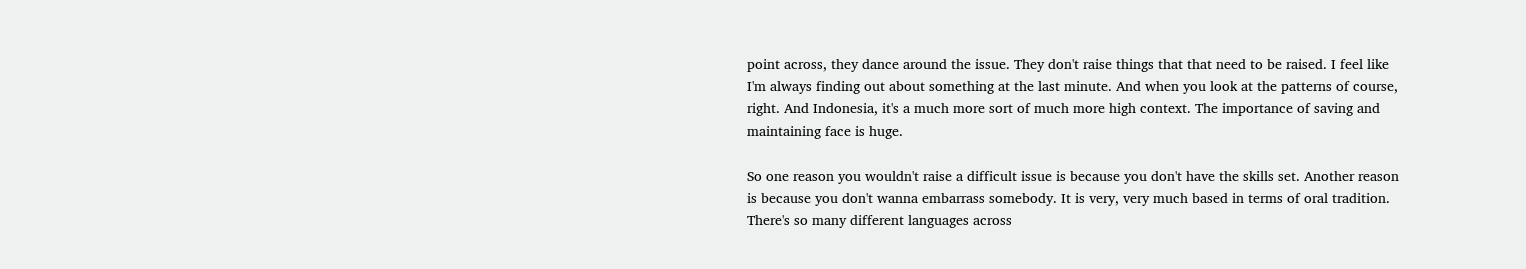point across, they dance around the issue. They don't raise things that that need to be raised. I feel like I'm always finding out about something at the last minute. And when you look at the patterns of course, right. And Indonesia, it's a much more sort of much more high context. The importance of saving and maintaining face is huge.

So one reason you wouldn't raise a difficult issue is because you don't have the skills set. Another reason is because you don't wanna embarrass somebody. It is very, very much based in terms of oral tradition. There's so many different languages across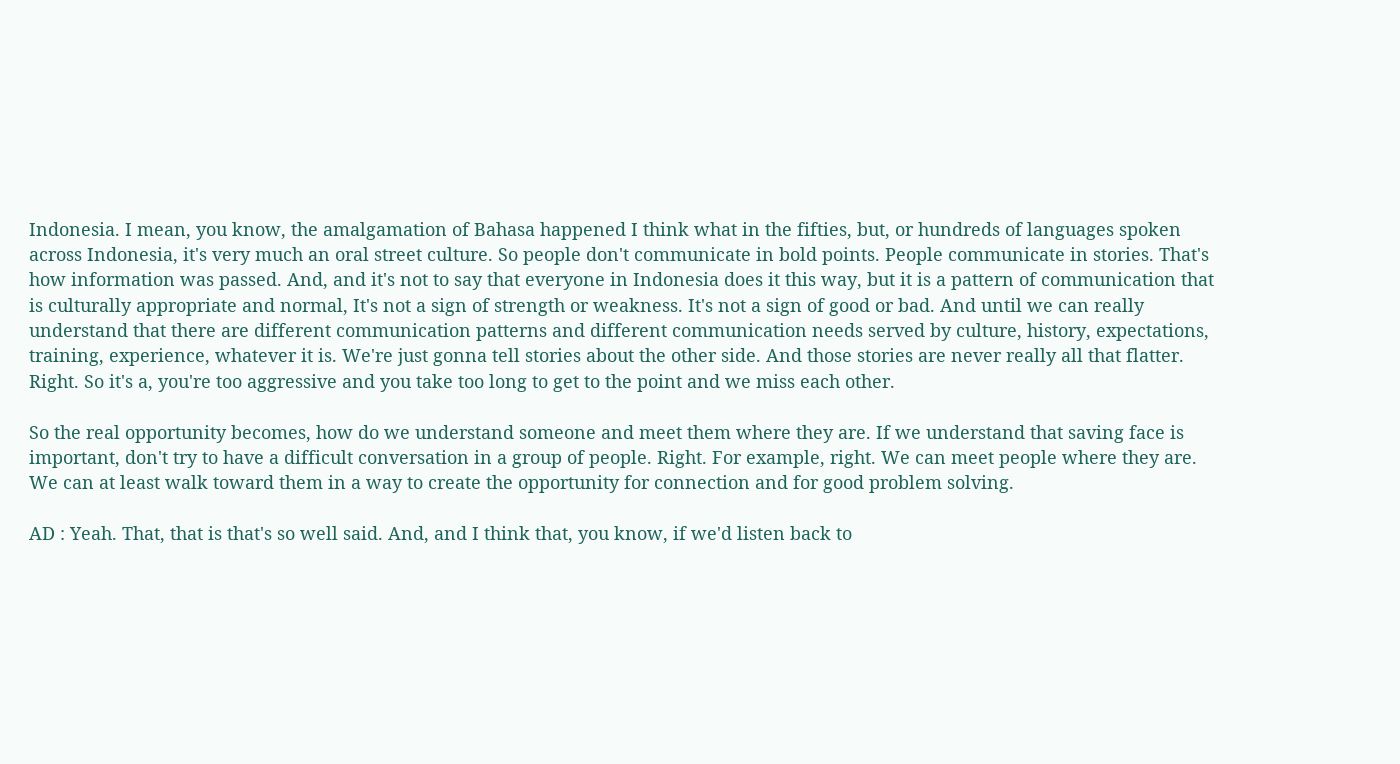Indonesia. I mean, you know, the amalgamation of Bahasa happened I think what in the fifties, but, or hundreds of languages spoken across Indonesia, it's very much an oral street culture. So people don't communicate in bold points. People communicate in stories. That's how information was passed. And, and it's not to say that everyone in Indonesia does it this way, but it is a pattern of communication that is culturally appropriate and normal, It's not a sign of strength or weakness. It's not a sign of good or bad. And until we can really understand that there are different communication patterns and different communication needs served by culture, history, expectations, training, experience, whatever it is. We're just gonna tell stories about the other side. And those stories are never really all that flatter. Right. So it's a, you're too aggressive and you take too long to get to the point and we miss each other.

So the real opportunity becomes, how do we understand someone and meet them where they are. If we understand that saving face is important, don't try to have a difficult conversation in a group of people. Right. For example, right. We can meet people where they are. We can at least walk toward them in a way to create the opportunity for connection and for good problem solving.

AD : Yeah. That, that is that's so well said. And, and I think that, you know, if we'd listen back to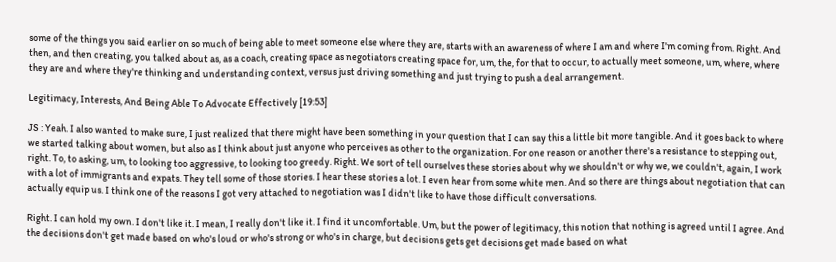some of the things you said earlier on so much of being able to meet someone else where they are, starts with an awareness of where I am and where I'm coming from. Right. And then, and then creating, you talked about as, as a coach, creating space as negotiators creating space for, um, the, for that to occur, to actually meet someone, um, where, where they are and where they're thinking and understanding context, versus just driving something and just trying to push a deal arrangement.

Legitimacy, Interests, And Being Able To Advocate Effectively [19:53]

JS : Yeah. I also wanted to make sure, I just realized that there might have been something in your question that I can say this a little bit more tangible. And it goes back to where we started talking about women, but also as I think about just anyone who perceives as other to the organization. For one reason or another there's a resistance to stepping out, right. To, to asking, um, to looking too aggressive, to looking too greedy. Right. We sort of tell ourselves these stories about why we shouldn't or why we, we couldn't, again, I work with a lot of immigrants and expats. They tell some of those stories. I hear these stories a lot. I even hear from some white men. And so there are things about negotiation that can actually equip us. I think one of the reasons I got very attached to negotiation was I didn't like to have those difficult conversations.

Right. I can hold my own. I don't like it. I mean, I really don't like it. I find it uncomfortable. Um, but the power of legitimacy, this notion that nothing is agreed until I agree. And the decisions don't get made based on who's loud or who's strong or who's in charge, but decisions gets get decisions get made based on what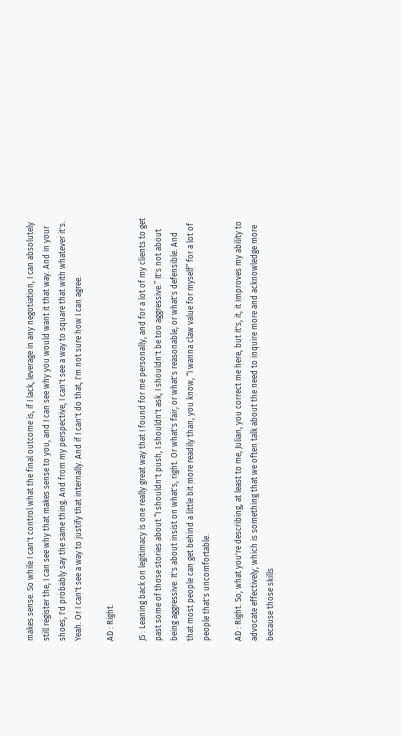makes sense. So while I can't control what the final outcome is, if I lack, leverage in any negotiation, I can absolutely still register the, I can see why that makes sense to you, and I can see why you would want it that way. And in your shoes, I'd probably say the same thing. And from my perspective, I can't see a way to square that with whatever it's. Yeah. Or I can't see a way to justify that internally. And if I can't do that, I'm not sure how I can agree.

AD : Right.

JS : Leaning back on legitimacy is one really great way that I found for me personally, and for a lot of my clients to get past some of those stories about “I shouldn't push, I shouldn't ask, I shouldn't be too aggressive.” It's not about being aggressive. It's about insist on what's, right. Or what's fair, or what's reasonable, or what's defensible. And that most people can get behind a little bit more readily than, you know, “I wanna claw value for myself” for a lot of people that's uncomfortable.

AD : Right. So, what you're describing, at least to me, Julian, you correct me here, but it's, it, it improves my ability to advocate effectively, which is something that we often talk about the need to inquire more and acknowledge more because those skills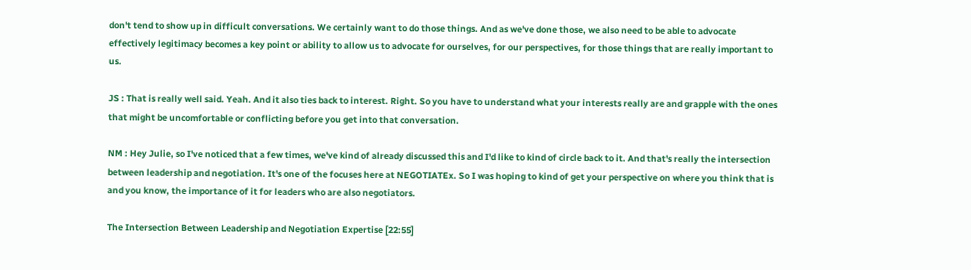don't tend to show up in difficult conversations. We certainly want to do those things. And as we've done those, we also need to be able to advocate effectively legitimacy becomes a key point or ability to allow us to advocate for ourselves, for our perspectives, for those things that are really important to us.

JS : That is really well said. Yeah. And it also ties back to interest. Right. So you have to understand what your interests really are and grapple with the ones that might be uncomfortable or conflicting before you get into that conversation.

NM : Hey Julie, so I've noticed that a few times, we've kind of already discussed this and I'd like to kind of circle back to it. And that's really the intersection between leadership and negotiation. It's one of the focuses here at NEGOTIATEx. So I was hoping to kind of get your perspective on where you think that is and you know, the importance of it for leaders who are also negotiators.

The Intersection Between Leadership and Negotiation Expertise [22:55]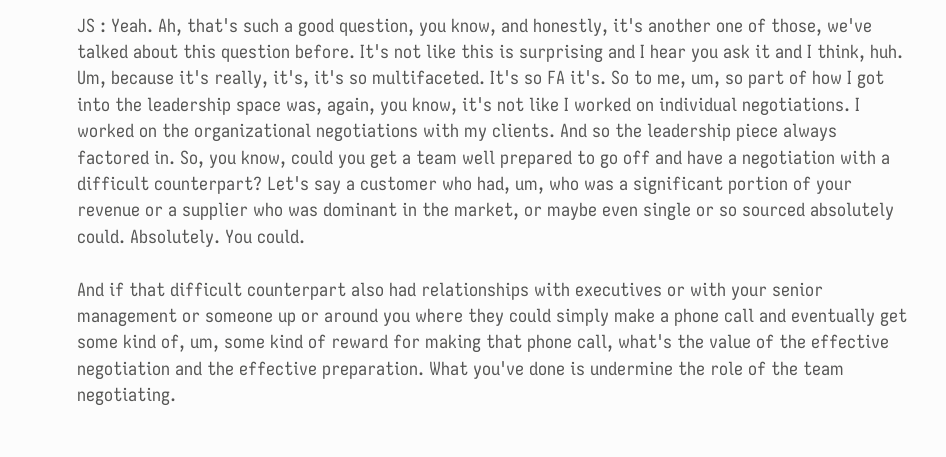JS : Yeah. Ah, that's such a good question, you know, and honestly, it's another one of those, we've talked about this question before. It's not like this is surprising and I hear you ask it and I think, huh. Um, because it's really, it's, it's so multifaceted. It's so FA it's. So to me, um, so part of how I got into the leadership space was, again, you know, it's not like I worked on individual negotiations. I worked on the organizational negotiations with my clients. And so the leadership piece always factored in. So, you know, could you get a team well prepared to go off and have a negotiation with a difficult counterpart? Let's say a customer who had, um, who was a significant portion of your revenue or a supplier who was dominant in the market, or maybe even single or so sourced absolutely could. Absolutely. You could.

And if that difficult counterpart also had relationships with executives or with your senior management or someone up or around you where they could simply make a phone call and eventually get some kind of, um, some kind of reward for making that phone call, what's the value of the effective negotiation and the effective preparation. What you've done is undermine the role of the team negotiating.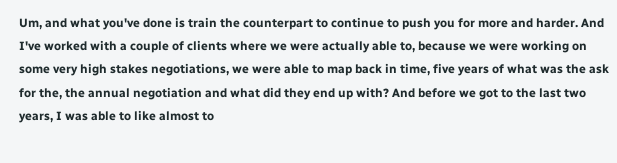Um, and what you've done is train the counterpart to continue to push you for more and harder. And I've worked with a couple of clients where we were actually able to, because we were working on some very high stakes negotiations, we were able to map back in time, five years of what was the ask for the, the annual negotiation and what did they end up with? And before we got to the last two years, I was able to like almost to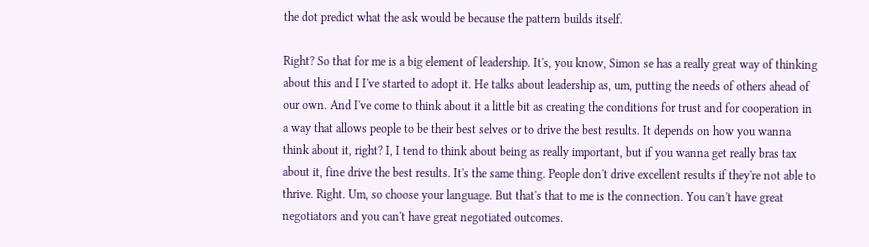the dot predict what the ask would be because the pattern builds itself.

Right? So that for me is a big element of leadership. It's, you know, Simon se has a really great way of thinking about this and I I've started to adopt it. He talks about leadership as, um, putting the needs of others ahead of our own. And I've come to think about it a little bit as creating the conditions for trust and for cooperation in a way that allows people to be their best selves or to drive the best results. It depends on how you wanna think about it, right? I, I tend to think about being as really important, but if you wanna get really bras tax about it, fine drive the best results. It's the same thing. People don't drive excellent results if they're not able to thrive. Right. Um, so choose your language. But that's that to me is the connection. You can't have great negotiators and you can't have great negotiated outcomes.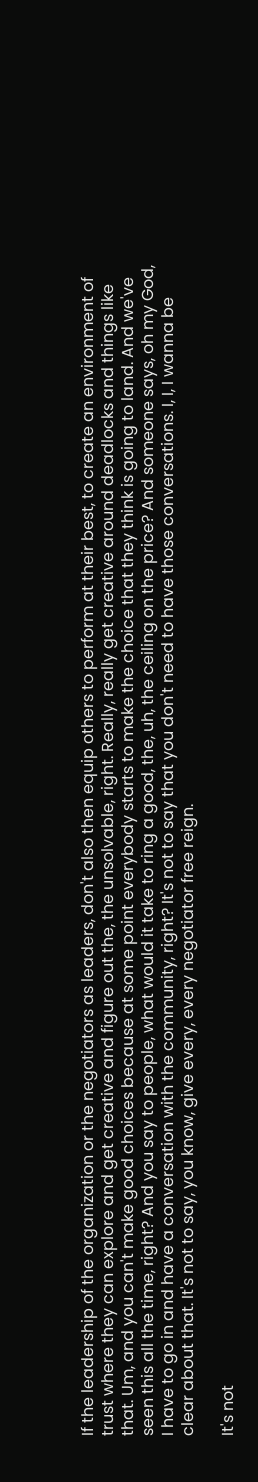If the leadership of the organization or the negotiators as leaders, don't also then equip others to perform at their best, to create an environment of trust where they can explore and get creative and figure out the, the unsolvable, right. Really, really get creative around deadlocks and things like that. Um, and you can't make good choices because at some point everybody starts to make the choice that they think is going to land. And we've seen this all the time, right? And you say to people, what would it take to ring a good, the, uh, the ceiling on the price? And someone says, oh my God, I have to go in and have a conversation with the community, right? It's not to say that you don't need to have those conversations. I, I, I wanna be clear about that. It's not to say, you know, give every, every negotiator free reign.

It's not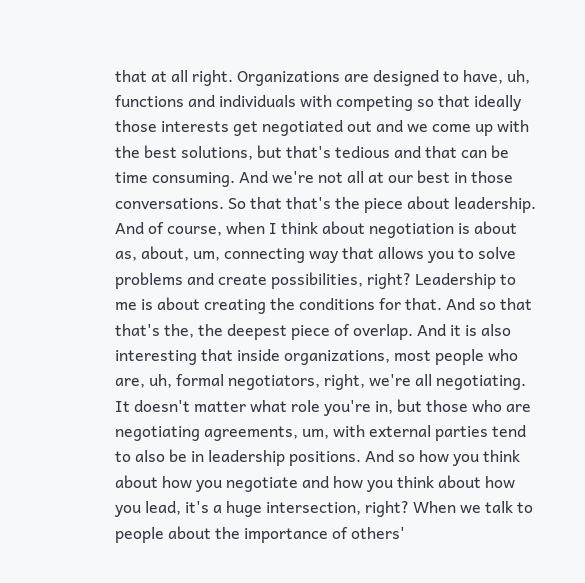that at all right. Organizations are designed to have, uh, functions and individuals with competing so that ideally those interests get negotiated out and we come up with the best solutions, but that's tedious and that can be time consuming. And we're not all at our best in those conversations. So that that's the piece about leadership. And of course, when I think about negotiation is about as, about, um, connecting way that allows you to solve problems and create possibilities, right? Leadership to me is about creating the conditions for that. And so that that's the, the deepest piece of overlap. And it is also interesting that inside organizations, most people who are, uh, formal negotiators, right, we're all negotiating. It doesn't matter what role you're in, but those who are negotiating agreements, um, with external parties tend to also be in leadership positions. And so how you think about how you negotiate and how you think about how you lead, it's a huge intersection, right? When we talk to people about the importance of others'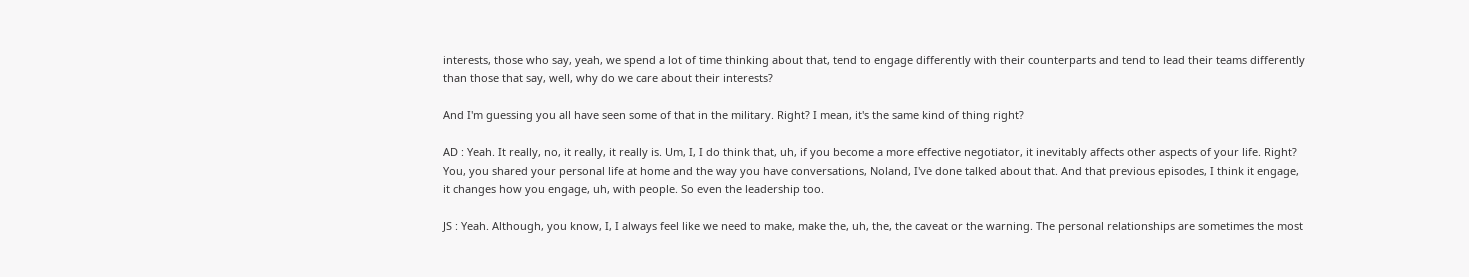interests, those who say, yeah, we spend a lot of time thinking about that, tend to engage differently with their counterparts and tend to lead their teams differently than those that say, well, why do we care about their interests?

And I'm guessing you all have seen some of that in the military. Right? I mean, it's the same kind of thing right?

AD : Yeah. It really, no, it really, it really is. Um, I, I do think that, uh, if you become a more effective negotiator, it inevitably affects other aspects of your life. Right? You, you shared your personal life at home and the way you have conversations, Noland, I've done talked about that. And that previous episodes, I think it engage, it changes how you engage, uh, with people. So even the leadership too.

JS : Yeah. Although, you know, I, I always feel like we need to make, make the, uh, the, the caveat or the warning. The personal relationships are sometimes the most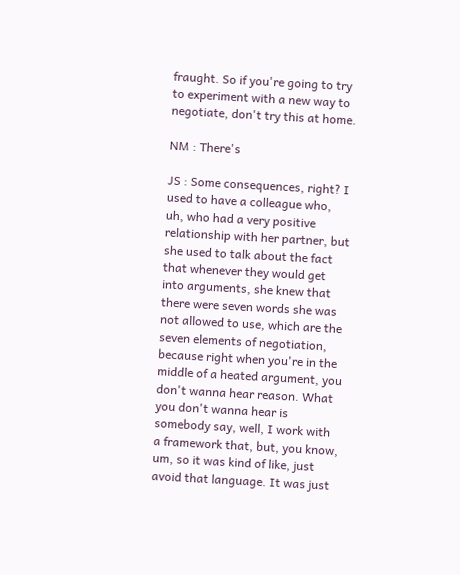fraught. So if you're going to try to experiment with a new way to negotiate, don't try this at home.

NM : There's

JS : Some consequences, right? I used to have a colleague who, uh, who had a very positive relationship with her partner, but she used to talk about the fact that whenever they would get into arguments, she knew that there were seven words she was not allowed to use, which are the seven elements of negotiation, because right when you're in the middle of a heated argument, you don't wanna hear reason. What you don't wanna hear is somebody say, well, I work with a framework that, but, you know, um, so it was kind of like, just avoid that language. It was just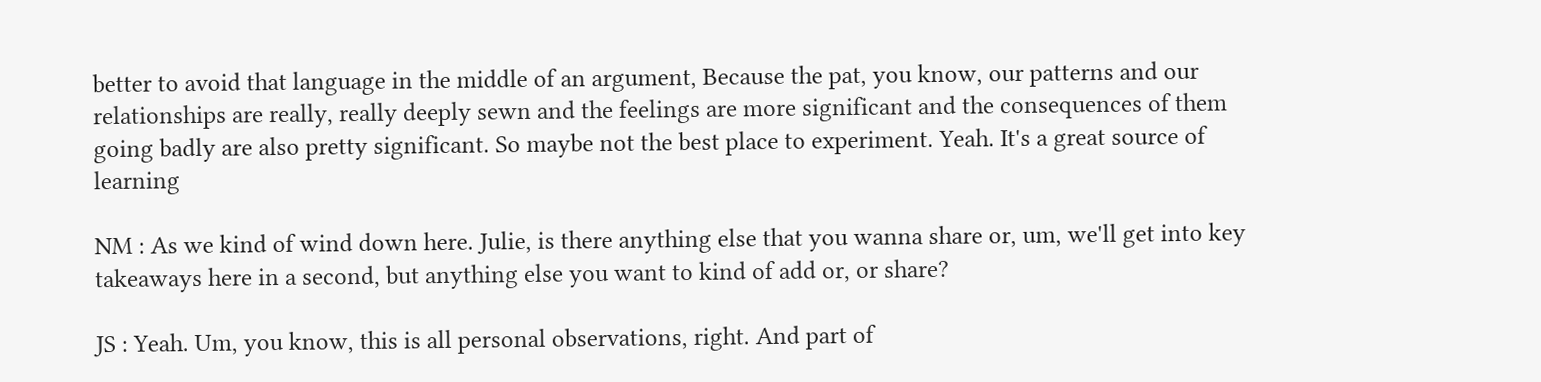better to avoid that language in the middle of an argument, Because the pat, you know, our patterns and our relationships are really, really deeply sewn and the feelings are more significant and the consequences of them going badly are also pretty significant. So maybe not the best place to experiment. Yeah. It's a great source of learning

NM : As we kind of wind down here. Julie, is there anything else that you wanna share or, um, we'll get into key takeaways here in a second, but anything else you want to kind of add or, or share?

JS : Yeah. Um, you know, this is all personal observations, right. And part of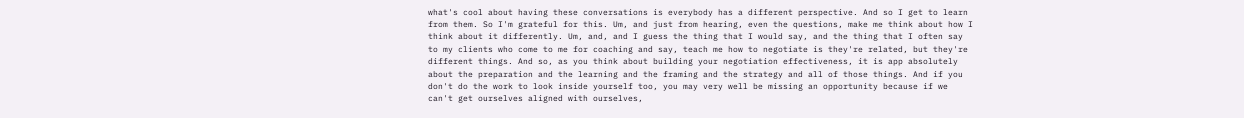what's cool about having these conversations is everybody has a different perspective. And so I get to learn from them. So I'm grateful for this. Um, and just from hearing, even the questions, make me think about how I think about it differently. Um, and, and I guess the thing that I would say, and the thing that I often say to my clients who come to me for coaching and say, teach me how to negotiate is they're related, but they're different things. And so, as you think about building your negotiation effectiveness, it is app absolutely about the preparation and the learning and the framing and the strategy and all of those things. And if you don't do the work to look inside yourself too, you may very well be missing an opportunity because if we can't get ourselves aligned with ourselves,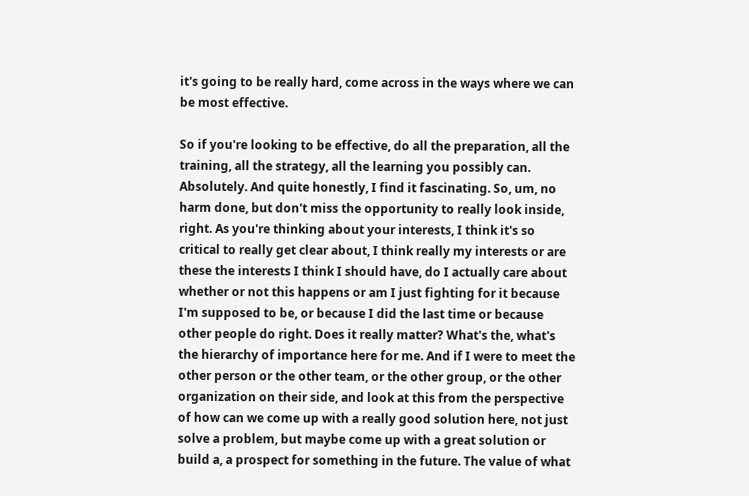it's going to be really hard, come across in the ways where we can be most effective.

So if you're looking to be effective, do all the preparation, all the training, all the strategy, all the learning you possibly can. Absolutely. And quite honestly, I find it fascinating. So, um, no harm done, but don't miss the opportunity to really look inside, right. As you're thinking about your interests, I think it's so critical to really get clear about, I think really my interests or are these the interests I think I should have, do I actually care about whether or not this happens or am I just fighting for it because I'm supposed to be, or because I did the last time or because other people do right. Does it really matter? What's the, what's the hierarchy of importance here for me. And if I were to meet the other person or the other team, or the other group, or the other organization on their side, and look at this from the perspective of how can we come up with a really good solution here, not just solve a problem, but maybe come up with a great solution or build a, a prospect for something in the future. The value of what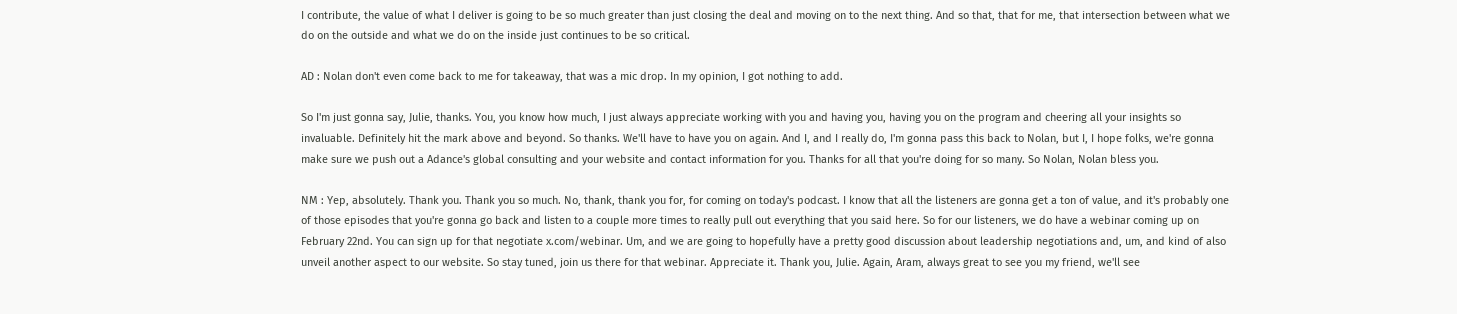I contribute, the value of what I deliver is going to be so much greater than just closing the deal and moving on to the next thing. And so that, that for me, that intersection between what we do on the outside and what we do on the inside just continues to be so critical.

AD : Nolan don't even come back to me for takeaway, that was a mic drop. In my opinion, I got nothing to add.

So I'm just gonna say, Julie, thanks. You, you know how much, I just always appreciate working with you and having you, having you on the program and cheering all your insights so invaluable. Definitely hit the mark above and beyond. So thanks. We'll have to have you on again. And I, and I really do, I'm gonna pass this back to Nolan, but I, I hope folks, we're gonna make sure we push out a Adance's global consulting and your website and contact information for you. Thanks for all that you're doing for so many. So Nolan, Nolan bless you.

NM : Yep, absolutely. Thank you. Thank you so much. No, thank, thank you for, for coming on today's podcast. I know that all the listeners are gonna get a ton of value, and it's probably one of those episodes that you're gonna go back and listen to a couple more times to really pull out everything that you said here. So for our listeners, we do have a webinar coming up on February 22nd. You can sign up for that negotiate x.com/webinar. Um, and we are going to hopefully have a pretty good discussion about leadership negotiations and, um, and kind of also unveil another aspect to our website. So stay tuned, join us there for that webinar. Appreciate it. Thank you, Julie. Again, Aram, always great to see you my friend, we'll see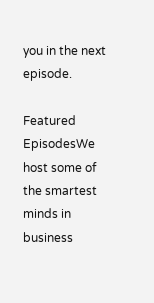you in the next episode.

Featured EpisodesWe host some of the smartest minds in business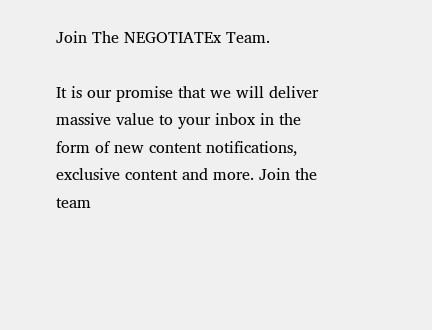Join The NEGOTIATEx Team.

It is our promise that we will deliver massive value to your inbox in the form of new content notifications, exclusive content and more. Join the team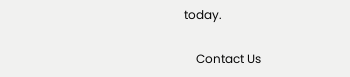today.

    Contact Us